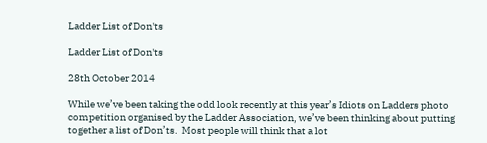Ladder List of Don'ts

Ladder List of Don'ts

28th October 2014

While we’ve been taking the odd look recently at this year’s Idiots on Ladders photo competition organised by the Ladder Association, we’ve been thinking about putting together a list of Don’ts.  Most people will think that a lot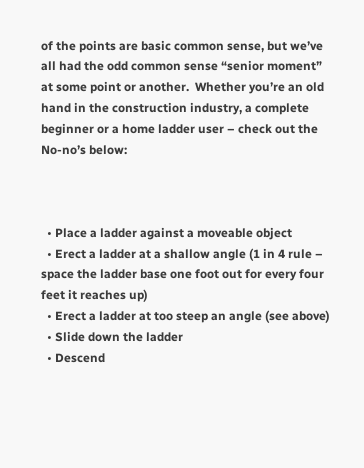of the points are basic common sense, but we’ve all had the odd common sense “senior moment” at some point or another.  Whether you’re an old hand in the construction industry, a complete beginner or a home ladder user – check out the No-no’s below:



  • Place a ladder against a moveable object
  • Erect a ladder at a shallow angle (1 in 4 rule – space the ladder base one foot out for every four feet it reaches up)
  • Erect a ladder at too steep an angle (see above)
  • Slide down the ladder
  • Descend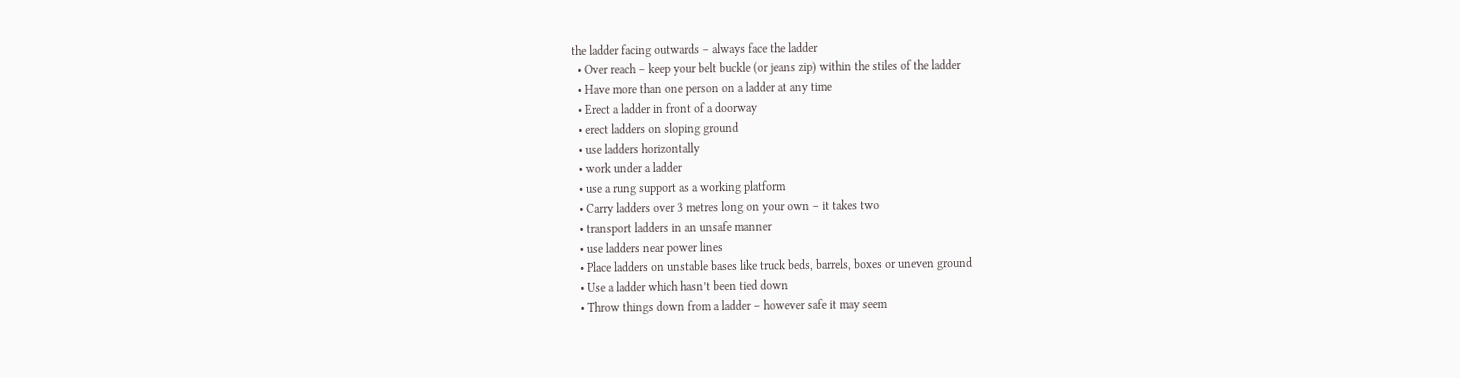the ladder facing outwards – always face the ladder
  • Over reach – keep your belt buckle (or jeans zip) within the stiles of the ladder
  • Have more than one person on a ladder at any time
  • Erect a ladder in front of a doorway
  • erect ladders on sloping ground
  • use ladders horizontally
  • work under a ladder
  • use a rung support as a working platform
  • Carry ladders over 3 metres long on your own – it takes two
  • transport ladders in an unsafe manner
  • use ladders near power lines
  • Place ladders on unstable bases like truck beds, barrels, boxes or uneven ground
  • Use a ladder which hasn’t been tied down
  • Throw things down from a ladder – however safe it may seem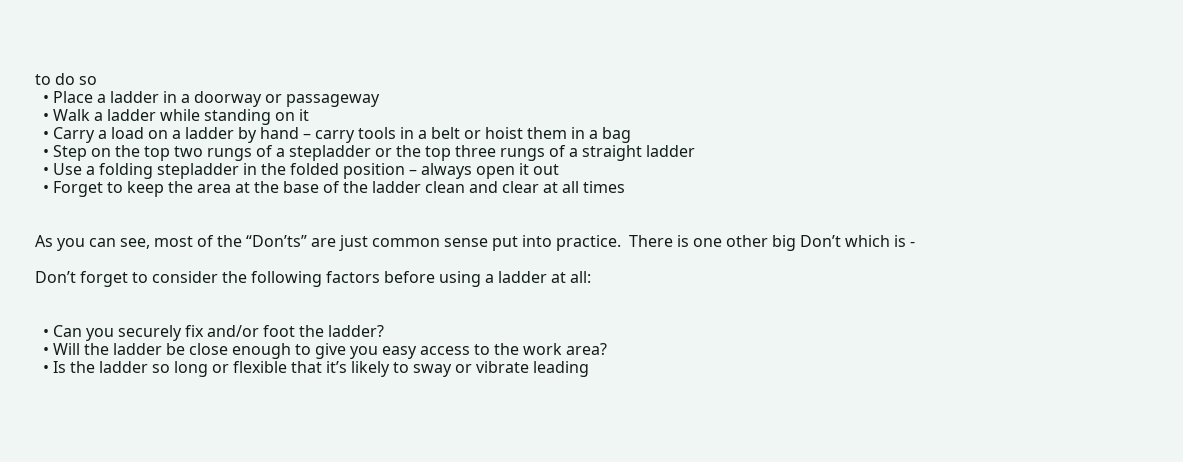to do so
  • Place a ladder in a doorway or passageway
  • Walk a ladder while standing on it
  • Carry a load on a ladder by hand – carry tools in a belt or hoist them in a bag
  • Step on the top two rungs of a stepladder or the top three rungs of a straight ladder
  • Use a folding stepladder in the folded position – always open it out
  • Forget to keep the area at the base of the ladder clean and clear at all times


As you can see, most of the “Don’ts” are just common sense put into practice.  There is one other big Don’t which is -

Don’t forget to consider the following factors before using a ladder at all:


  • Can you securely fix and/or foot the ladder?
  • Will the ladder be close enough to give you easy access to the work area?
  • Is the ladder so long or flexible that it’s likely to sway or vibrate leading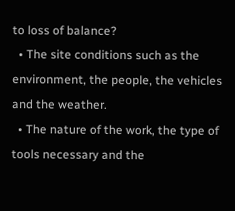to loss of balance?
  • The site conditions such as the environment, the people, the vehicles and the weather.
  • The nature of the work, the type of tools necessary and the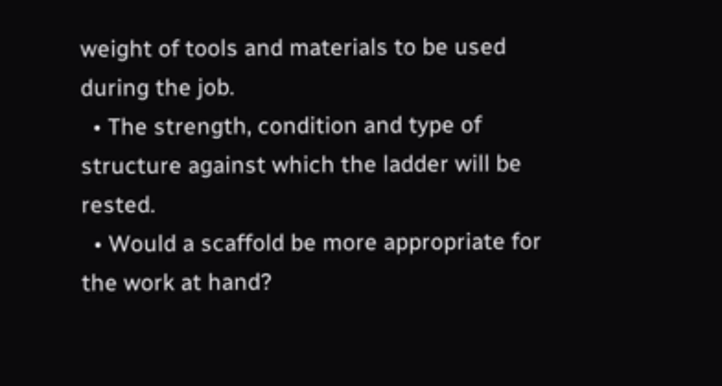weight of tools and materials to be used during the job.
  • The strength, condition and type of structure against which the ladder will be rested.
  • Would a scaffold be more appropriate for the work at hand?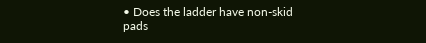• Does the ladder have non-skid pads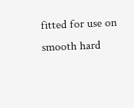fitted for use on smooth hard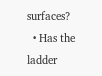surfaces?
  • Has the ladder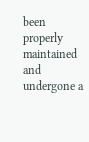been properly maintained and undergone a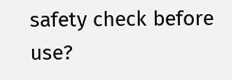safety check before use?